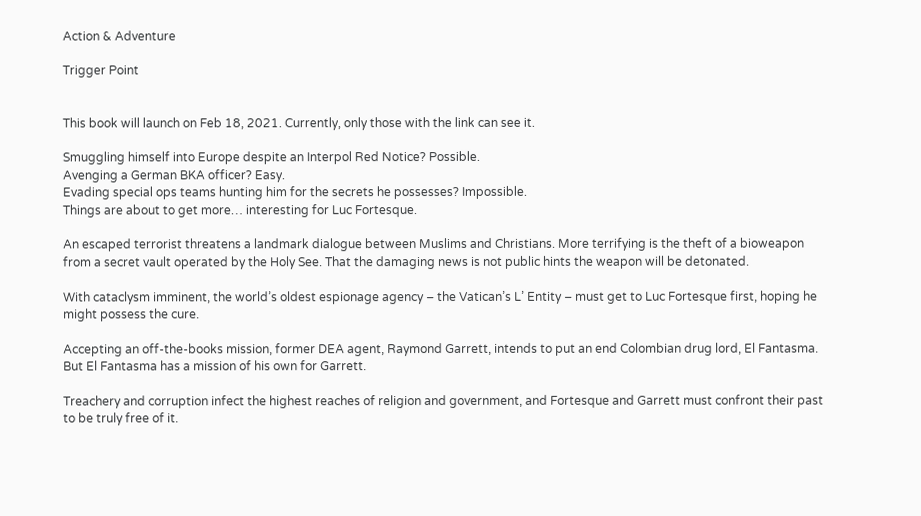Action & Adventure

Trigger Point


This book will launch on Feb 18, 2021. Currently, only those with the link can see it.

Smuggling himself into Europe despite an Interpol Red Notice? Possible.
Avenging a German BKA officer? Easy.
Evading special ops teams hunting him for the secrets he possesses? Impossible.
Things are about to get more… interesting for Luc Fortesque.

An escaped terrorist threatens a landmark dialogue between Muslims and Christians. More terrifying is the theft of a bioweapon from a secret vault operated by the Holy See. That the damaging news is not public hints the weapon will be detonated.

With cataclysm imminent, the world’s oldest espionage agency – the Vatican’s L’ Entity – must get to Luc Fortesque first, hoping he might possess the cure.

Accepting an off-the-books mission, former DEA agent, Raymond Garrett, intends to put an end Colombian drug lord, El Fantasma. But El Fantasma has a mission of his own for Garrett.

Treachery and corruption infect the highest reaches of religion and government, and Fortesque and Garrett must confront their past to be truly free of it.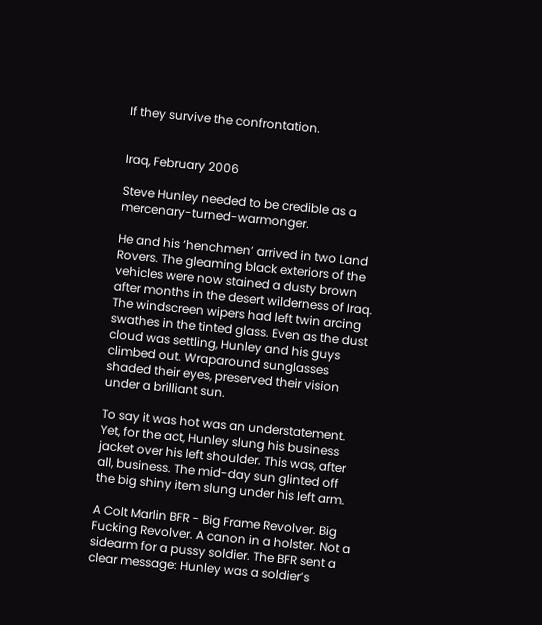If they survive the confrontation.


Iraq, February 2006

Steve Hunley needed to be credible as a mercenary-turned-warmonger.

He and his ‘henchmen’ arrived in two Land Rovers. The gleaming black exteriors of the vehicles were now stained a dusty brown after months in the desert wilderness of Iraq. The windscreen wipers had left twin arcing swathes in the tinted glass. Even as the dust cloud was settling, Hunley and his guys climbed out. Wraparound sunglasses shaded their eyes, preserved their vision under a brilliant sun.

To say it was hot was an understatement. Yet, for the act, Hunley slung his business jacket over his left shoulder. This was, after all, business. The mid-day sun glinted off the big shiny item slung under his left arm.

A Colt Marlin BFR - Big Frame Revolver. Big Fucking Revolver. A canon in a holster. Not a sidearm for a pussy soldier. The BFR sent a clear message: Hunley was a soldier’s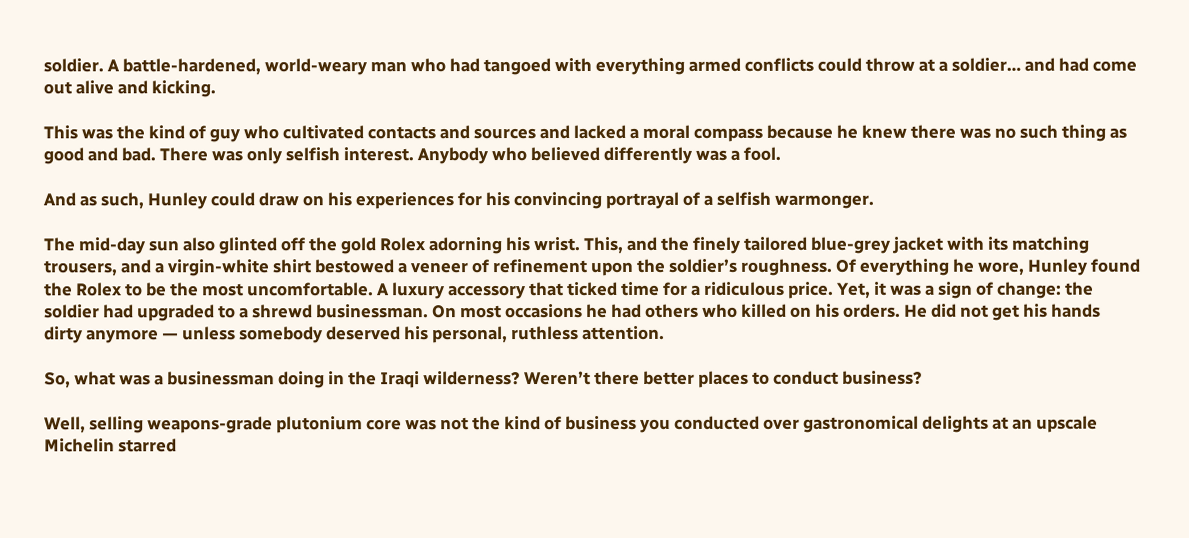soldier. A battle-hardened, world-weary man who had tangoed with everything armed conflicts could throw at a soldier… and had come out alive and kicking.

This was the kind of guy who cultivated contacts and sources and lacked a moral compass because he knew there was no such thing as good and bad. There was only selfish interest. Anybody who believed differently was a fool.

And as such, Hunley could draw on his experiences for his convincing portrayal of a selfish warmonger.

The mid-day sun also glinted off the gold Rolex adorning his wrist. This, and the finely tailored blue-grey jacket with its matching trousers, and a virgin-white shirt bestowed a veneer of refinement upon the soldier’s roughness. Of everything he wore, Hunley found the Rolex to be the most uncomfortable. A luxury accessory that ticked time for a ridiculous price. Yet, it was a sign of change: the soldier had upgraded to a shrewd businessman. On most occasions he had others who killed on his orders. He did not get his hands dirty anymore — unless somebody deserved his personal, ruthless attention.

So, what was a businessman doing in the Iraqi wilderness? Weren’t there better places to conduct business?

Well, selling weapons-grade plutonium core was not the kind of business you conducted over gastronomical delights at an upscale Michelin starred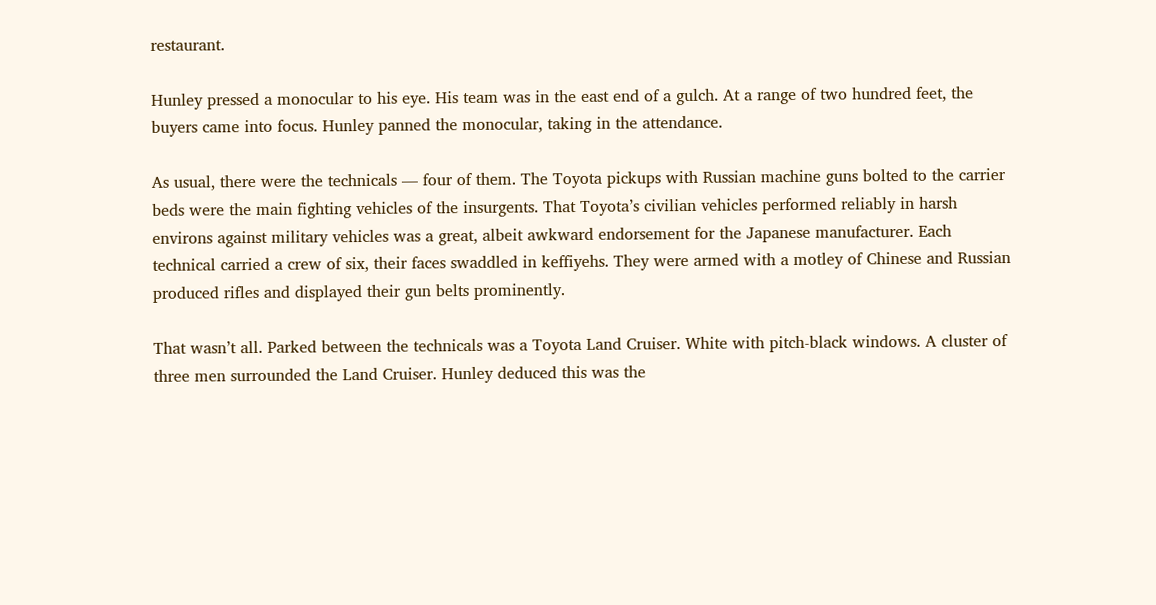restaurant.

Hunley pressed a monocular to his eye. His team was in the east end of a gulch. At a range of two hundred feet, the buyers came into focus. Hunley panned the monocular, taking in the attendance.

As usual, there were the technicals — four of them. The Toyota pickups with Russian machine guns bolted to the carrier beds were the main fighting vehicles of the insurgents. That Toyota’s civilian vehicles performed reliably in harsh environs against military vehicles was a great, albeit awkward endorsement for the Japanese manufacturer. Each technical carried a crew of six, their faces swaddled in keffiyehs. They were armed with a motley of Chinese and Russian produced rifles and displayed their gun belts prominently.

That wasn’t all. Parked between the technicals was a Toyota Land Cruiser. White with pitch-black windows. A cluster of three men surrounded the Land Cruiser. Hunley deduced this was the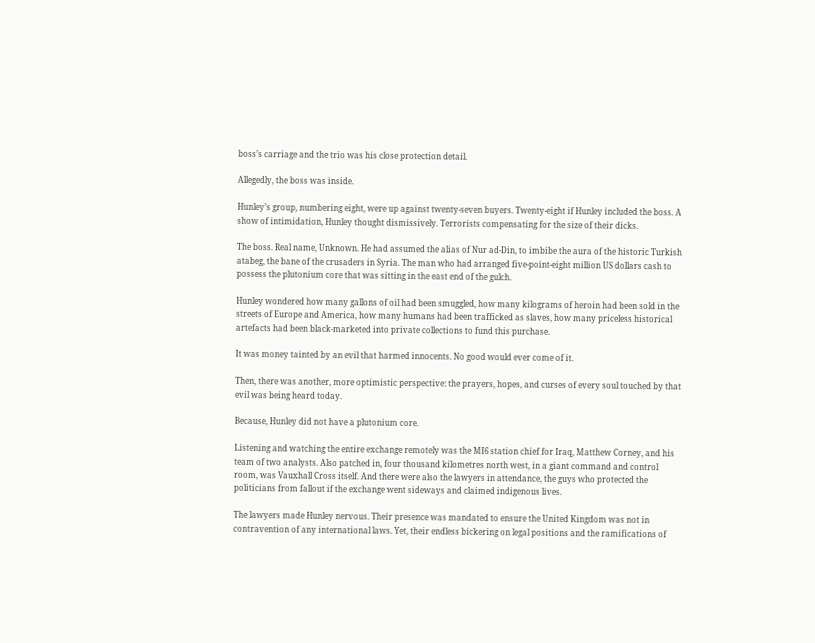boss’s carriage and the trio was his close protection detail.

Allegedly, the boss was inside.

Hunley’s group, numbering eight, were up against twenty-seven buyers. Twenty-eight if Hunley included the boss. A show of intimidation, Hunley thought dismissively. Terrorists compensating for the size of their dicks.

The boss. Real name, Unknown. He had assumed the alias of Nur ad-Din, to imbibe the aura of the historic Turkish atabeg, the bane of the crusaders in Syria. The man who had arranged five-point-eight million US dollars cash to possess the plutonium core that was sitting in the east end of the gulch.

Hunley wondered how many gallons of oil had been smuggled, how many kilograms of heroin had been sold in the streets of Europe and America, how many humans had been trafficked as slaves, how many priceless historical artefacts had been black-marketed into private collections to fund this purchase.

It was money tainted by an evil that harmed innocents. No good would ever come of it.

Then, there was another, more optimistic perspective: the prayers, hopes, and curses of every soul touched by that evil was being heard today.

Because, Hunley did not have a plutonium core.

Listening and watching the entire exchange remotely was the MI6 station chief for Iraq, Matthew Corney, and his team of two analysts. Also patched in, four thousand kilometres north west, in a giant command and control room, was Vauxhall Cross itself. And there were also the lawyers in attendance, the guys who protected the politicians from fallout if the exchange went sideways and claimed indigenous lives.

The lawyers made Hunley nervous. Their presence was mandated to ensure the United Kingdom was not in contravention of any international laws. Yet, their endless bickering on legal positions and the ramifications of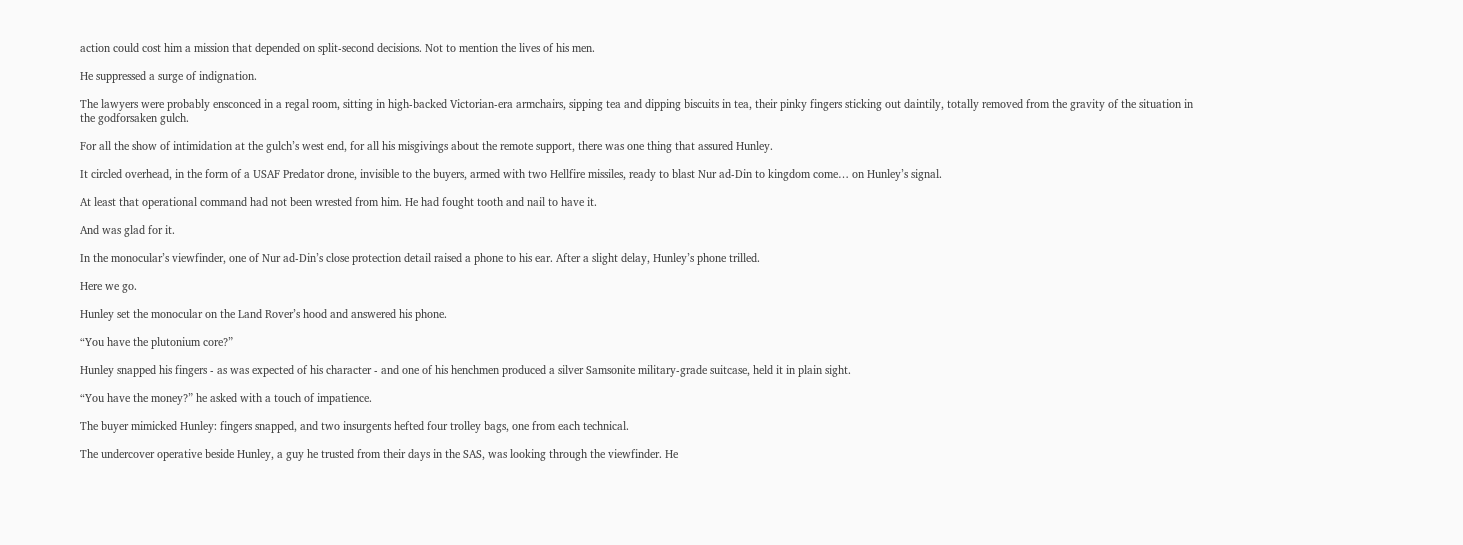action could cost him a mission that depended on split-second decisions. Not to mention the lives of his men.

He suppressed a surge of indignation.

The lawyers were probably ensconced in a regal room, sitting in high-backed Victorian-era armchairs, sipping tea and dipping biscuits in tea, their pinky fingers sticking out daintily, totally removed from the gravity of the situation in the godforsaken gulch.

For all the show of intimidation at the gulch’s west end, for all his misgivings about the remote support, there was one thing that assured Hunley.

It circled overhead, in the form of a USAF Predator drone, invisible to the buyers, armed with two Hellfire missiles, ready to blast Nur ad-Din to kingdom come… on Hunley’s signal.

At least that operational command had not been wrested from him. He had fought tooth and nail to have it.

And was glad for it.

In the monocular’s viewfinder, one of Nur ad-Din’s close protection detail raised a phone to his ear. After a slight delay, Hunley’s phone trilled.

Here we go.

Hunley set the monocular on the Land Rover’s hood and answered his phone.

“You have the plutonium core?”

Hunley snapped his fingers - as was expected of his character - and one of his henchmen produced a silver Samsonite military-grade suitcase, held it in plain sight.

“You have the money?” he asked with a touch of impatience.

The buyer mimicked Hunley: fingers snapped, and two insurgents hefted four trolley bags, one from each technical.

The undercover operative beside Hunley, a guy he trusted from their days in the SAS, was looking through the viewfinder. He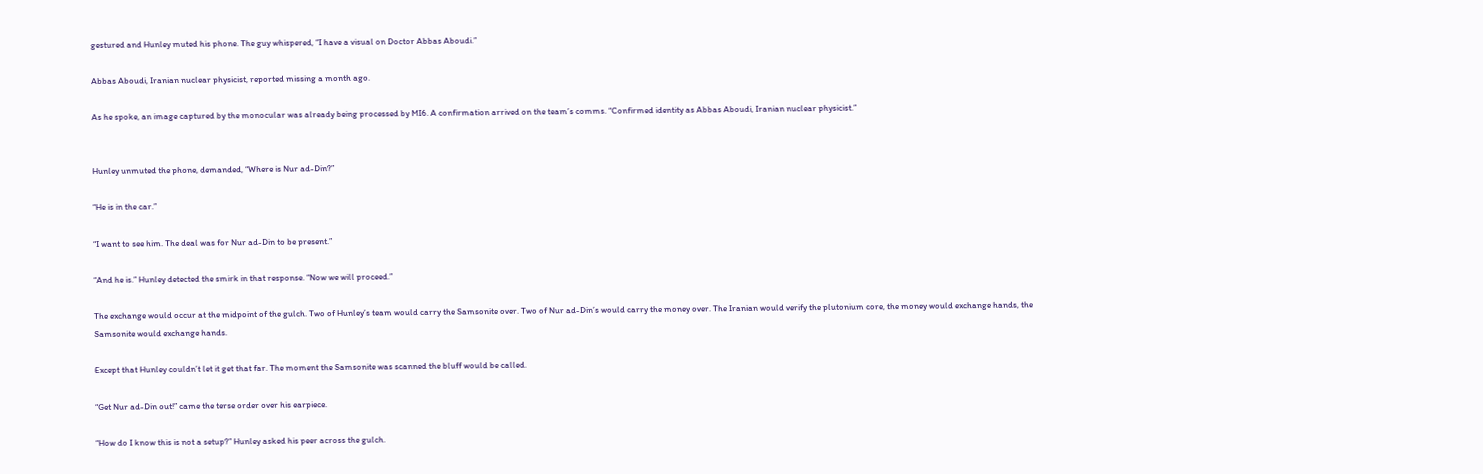gestured and Hunley muted his phone. The guy whispered, “I have a visual on Doctor Abbas Aboudi.”

Abbas Aboudi, Iranian nuclear physicist, reported missing a month ago.

As he spoke, an image captured by the monocular was already being processed by MI6. A confirmation arrived on the team’s comms. “Confirmed identity as Abbas Aboudi, Iranian nuclear physicist.”


Hunley unmuted the phone, demanded, “Where is Nur ad-Din?”

“He is in the car.”

“I want to see him. The deal was for Nur ad-Din to be present.”

“And he is.” Hunley detected the smirk in that response. “Now we will proceed.”

The exchange would occur at the midpoint of the gulch. Two of Hunley’s team would carry the Samsonite over. Two of Nur ad-Din’s would carry the money over. The Iranian would verify the plutonium core, the money would exchange hands, the Samsonite would exchange hands.

Except that Hunley couldn’t let it get that far. The moment the Samsonite was scanned the bluff would be called.

“Get Nur ad-Din out!” came the terse order over his earpiece.

“How do I know this is not a setup?” Hunley asked his peer across the gulch.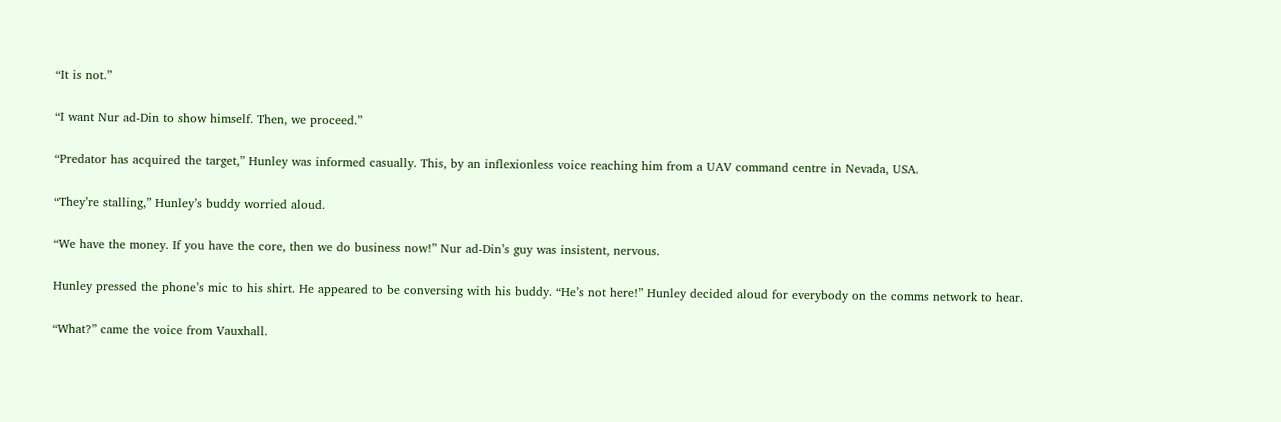“It is not.”

“I want Nur ad-Din to show himself. Then, we proceed.”

“Predator has acquired the target,” Hunley was informed casually. This, by an inflexionless voice reaching him from a UAV command centre in Nevada, USA.

“They’re stalling,” Hunley’s buddy worried aloud.

“We have the money. If you have the core, then we do business now!” Nur ad-Din’s guy was insistent, nervous.

Hunley pressed the phone’s mic to his shirt. He appeared to be conversing with his buddy. “He’s not here!” Hunley decided aloud for everybody on the comms network to hear.

“What?” came the voice from Vauxhall.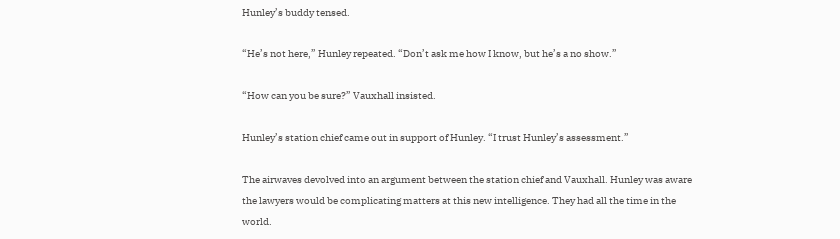Hunley’s buddy tensed.

“He’s not here,” Hunley repeated. “Don’t ask me how I know, but he’s a no show.”

“How can you be sure?” Vauxhall insisted.

Hunley’s station chief came out in support of Hunley. “I trust Hunley’s assessment.”

The airwaves devolved into an argument between the station chief and Vauxhall. Hunley was aware the lawyers would be complicating matters at this new intelligence. They had all the time in the world.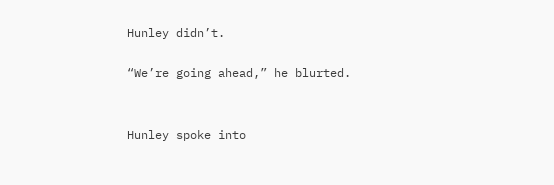Hunley didn’t.

“We’re going ahead,” he blurted.


Hunley spoke into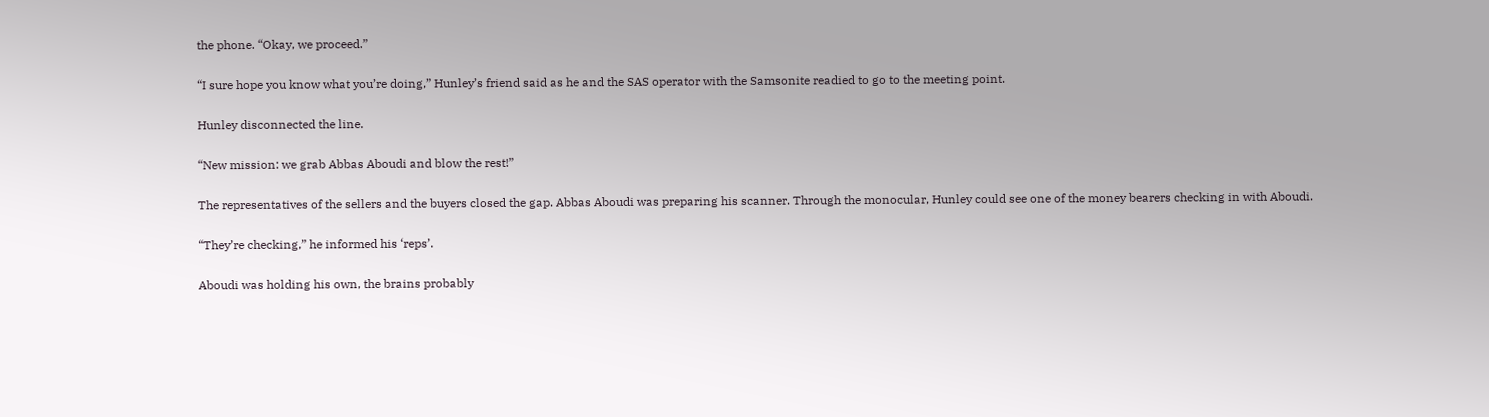the phone. “Okay, we proceed.”

“I sure hope you know what you’re doing,” Hunley’s friend said as he and the SAS operator with the Samsonite readied to go to the meeting point.

Hunley disconnected the line.

“New mission: we grab Abbas Aboudi and blow the rest!”

The representatives of the sellers and the buyers closed the gap. Abbas Aboudi was preparing his scanner. Through the monocular, Hunley could see one of the money bearers checking in with Aboudi.

“They’re checking,” he informed his ‘reps’.

Aboudi was holding his own, the brains probably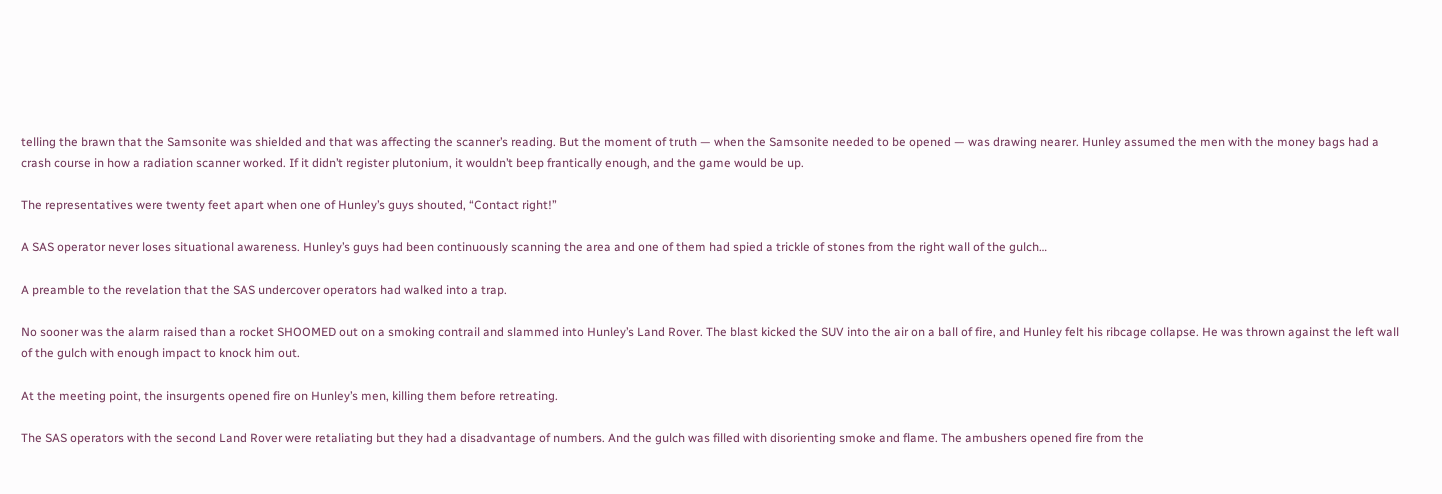telling the brawn that the Samsonite was shielded and that was affecting the scanner’s reading. But the moment of truth — when the Samsonite needed to be opened — was drawing nearer. Hunley assumed the men with the money bags had a crash course in how a radiation scanner worked. If it didn’t register plutonium, it wouldn’t beep frantically enough, and the game would be up.

The representatives were twenty feet apart when one of Hunley’s guys shouted, “Contact right!”

A SAS operator never loses situational awareness. Hunley’s guys had been continuously scanning the area and one of them had spied a trickle of stones from the right wall of the gulch…

A preamble to the revelation that the SAS undercover operators had walked into a trap.

No sooner was the alarm raised than a rocket SHOOMED out on a smoking contrail and slammed into Hunley’s Land Rover. The blast kicked the SUV into the air on a ball of fire, and Hunley felt his ribcage collapse. He was thrown against the left wall of the gulch with enough impact to knock him out.

At the meeting point, the insurgents opened fire on Hunley’s men, killing them before retreating.

The SAS operators with the second Land Rover were retaliating but they had a disadvantage of numbers. And the gulch was filled with disorienting smoke and flame. The ambushers opened fire from the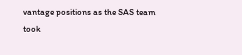vantage positions as the SAS team took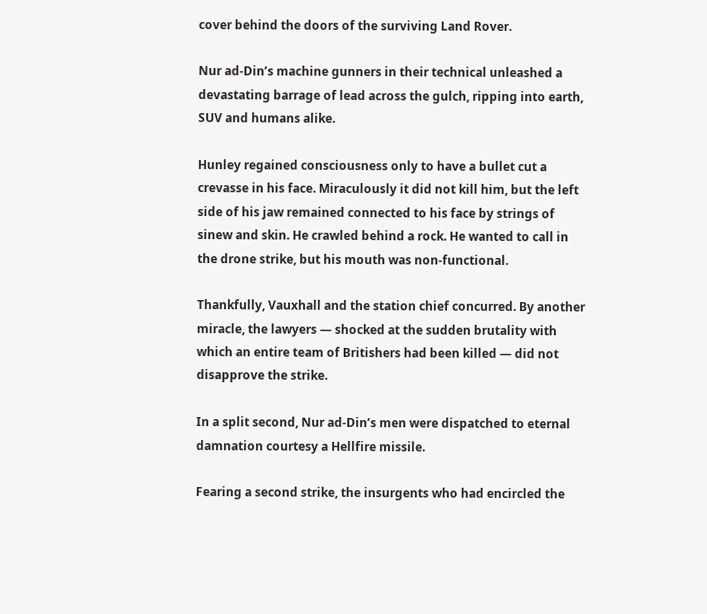cover behind the doors of the surviving Land Rover.

Nur ad-Din’s machine gunners in their technical unleashed a devastating barrage of lead across the gulch, ripping into earth, SUV and humans alike.

Hunley regained consciousness only to have a bullet cut a crevasse in his face. Miraculously it did not kill him, but the left side of his jaw remained connected to his face by strings of sinew and skin. He crawled behind a rock. He wanted to call in the drone strike, but his mouth was non-functional.

Thankfully, Vauxhall and the station chief concurred. By another miracle, the lawyers — shocked at the sudden brutality with which an entire team of Britishers had been killed — did not disapprove the strike.

In a split second, Nur ad-Din’s men were dispatched to eternal damnation courtesy a Hellfire missile.

Fearing a second strike, the insurgents who had encircled the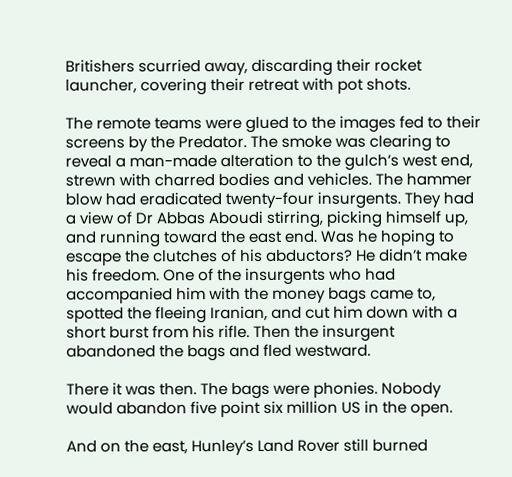Britishers scurried away, discarding their rocket launcher, covering their retreat with pot shots.

The remote teams were glued to the images fed to their screens by the Predator. The smoke was clearing to reveal a man-made alteration to the gulch’s west end, strewn with charred bodies and vehicles. The hammer blow had eradicated twenty-four insurgents. They had a view of Dr Abbas Aboudi stirring, picking himself up, and running toward the east end. Was he hoping to escape the clutches of his abductors? He didn’t make his freedom. One of the insurgents who had accompanied him with the money bags came to, spotted the fleeing Iranian, and cut him down with a short burst from his rifle. Then the insurgent abandoned the bags and fled westward.

There it was then. The bags were phonies. Nobody would abandon five point six million US in the open.

And on the east, Hunley’s Land Rover still burned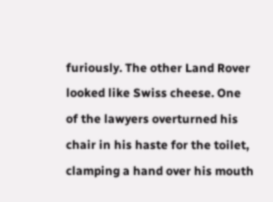furiously. The other Land Rover looked like Swiss cheese. One of the lawyers overturned his chair in his haste for the toilet, clamping a hand over his mouth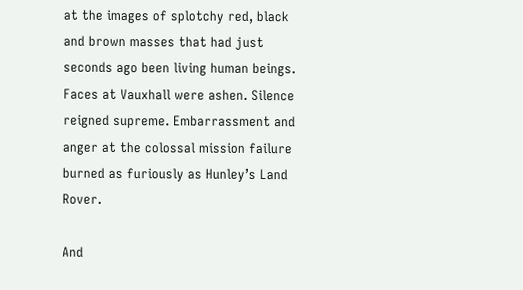at the images of splotchy red, black and brown masses that had just seconds ago been living human beings. Faces at Vauxhall were ashen. Silence reigned supreme. Embarrassment and anger at the colossal mission failure burned as furiously as Hunley’s Land Rover.

And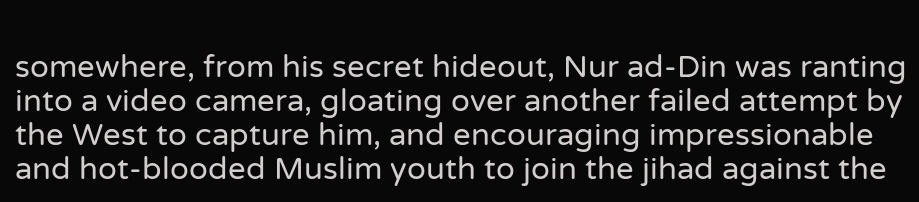somewhere, from his secret hideout, Nur ad-Din was ranting into a video camera, gloating over another failed attempt by the West to capture him, and encouraging impressionable and hot-blooded Muslim youth to join the jihad against the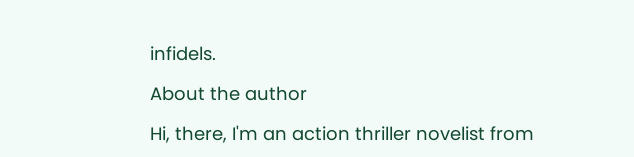infidels.

About the author

Hi, there, I'm an action thriller novelist from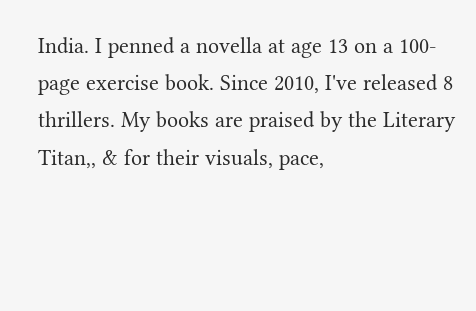India. I penned a novella at age 13 on a 100-page exercise book. Since 2010, I've released 8 thrillers. My books are praised by the Literary Titan,, & for their visuals, pace,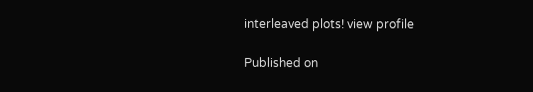interleaved plots! view profile

Published on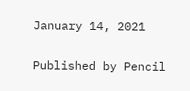January 14, 2021

Published by Pencil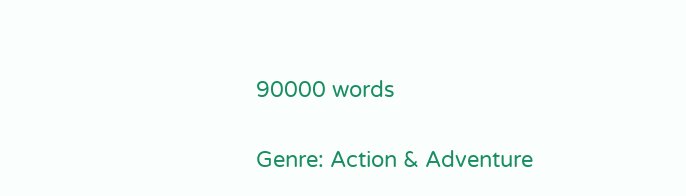90000 words

Genre: Action & Adventure